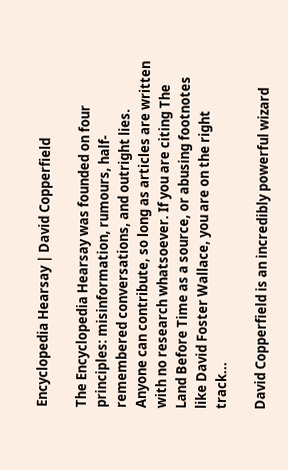Encyclopedia Hearsay | David Copperfield

The Encyclopedia Hearsay was founded on four principles: misinformation, rumours, half-remembered conversations, and outright lies. Anyone can contribute, so long as articles are written with no research whatsoever. If you are citing The Land Before Time as a source, or abusing footnotes like David Foster Wallace, you are on the right track...

David Copperfield is an incredibly powerful wizard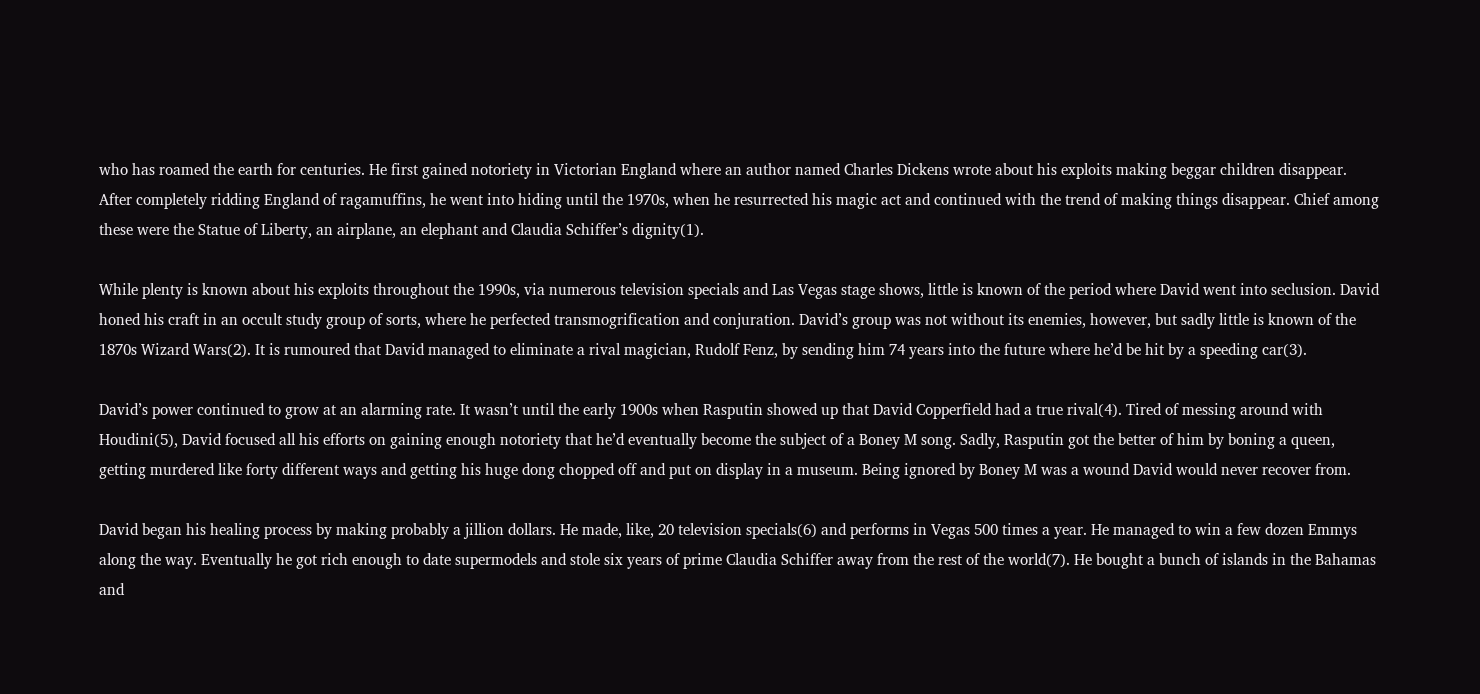who has roamed the earth for centuries. He first gained notoriety in Victorian England where an author named Charles Dickens wrote about his exploits making beggar children disappear. After completely ridding England of ragamuffins, he went into hiding until the 1970s, when he resurrected his magic act and continued with the trend of making things disappear. Chief among these were the Statue of Liberty, an airplane, an elephant and Claudia Schiffer’s dignity(1).

While plenty is known about his exploits throughout the 1990s, via numerous television specials and Las Vegas stage shows, little is known of the period where David went into seclusion. David honed his craft in an occult study group of sorts, where he perfected transmogrification and conjuration. David’s group was not without its enemies, however, but sadly little is known of the 1870s Wizard Wars(2). It is rumoured that David managed to eliminate a rival magician, Rudolf Fenz, by sending him 74 years into the future where he’d be hit by a speeding car(3).

David’s power continued to grow at an alarming rate. It wasn’t until the early 1900s when Rasputin showed up that David Copperfield had a true rival(4). Tired of messing around with Houdini(5), David focused all his efforts on gaining enough notoriety that he’d eventually become the subject of a Boney M song. Sadly, Rasputin got the better of him by boning a queen, getting murdered like forty different ways and getting his huge dong chopped off and put on display in a museum. Being ignored by Boney M was a wound David would never recover from.

David began his healing process by making probably a jillion dollars. He made, like, 20 television specials(6) and performs in Vegas 500 times a year. He managed to win a few dozen Emmys along the way. Eventually he got rich enough to date supermodels and stole six years of prime Claudia Schiffer away from the rest of the world(7). He bought a bunch of islands in the Bahamas and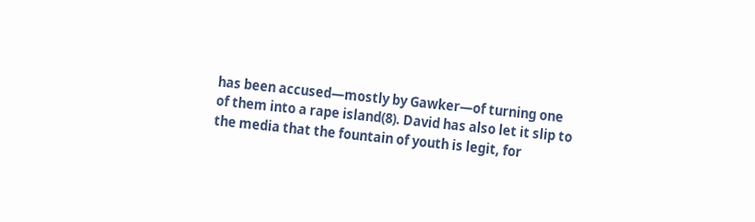has been accused—mostly by Gawker—of turning one of them into a rape island(8). David has also let it slip to the media that the fountain of youth is legit, for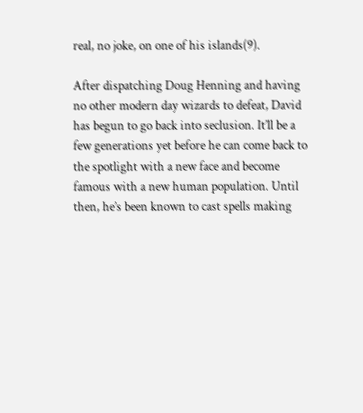real, no joke, on one of his islands(9).

After dispatching Doug Henning and having no other modern day wizards to defeat, David has begun to go back into seclusion. It’ll be a few generations yet before he can come back to the spotlight with a new face and become famous with a new human population. Until then, he’s been known to cast spells making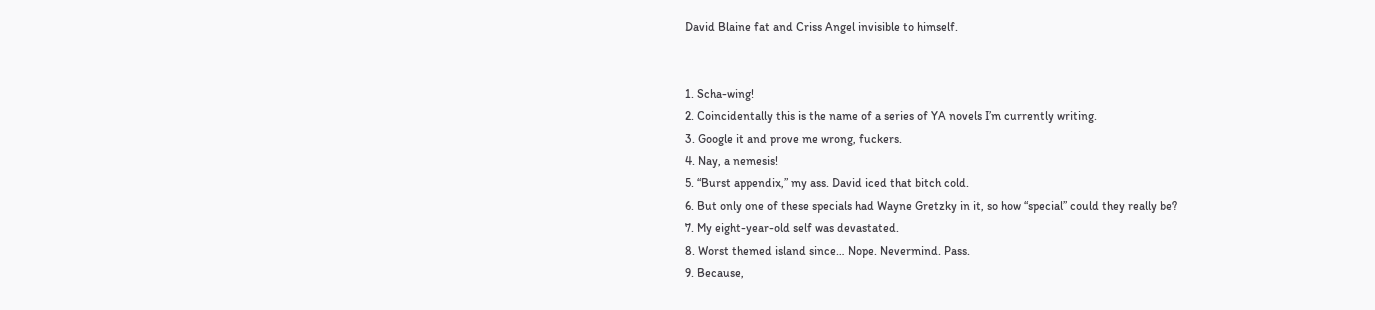David Blaine fat and Criss Angel invisible to himself.


1. Scha-wing!
2. Coincidentally this is the name of a series of YA novels I’m currently writing.
3. Google it and prove me wrong, fuckers.
4. Nay, a nemesis!
5. “Burst appendix,” my ass. David iced that bitch cold.
6. But only one of these specials had Wayne Gretzky in it, so how “special” could they really be?
7. My eight-year-old self was devastated.
8. Worst themed island since… Nope. Nevermind. Pass.
9. Because,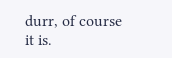durr, of course it is.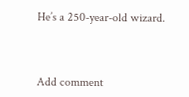He’s a 250-year-old wizard.



Add comment